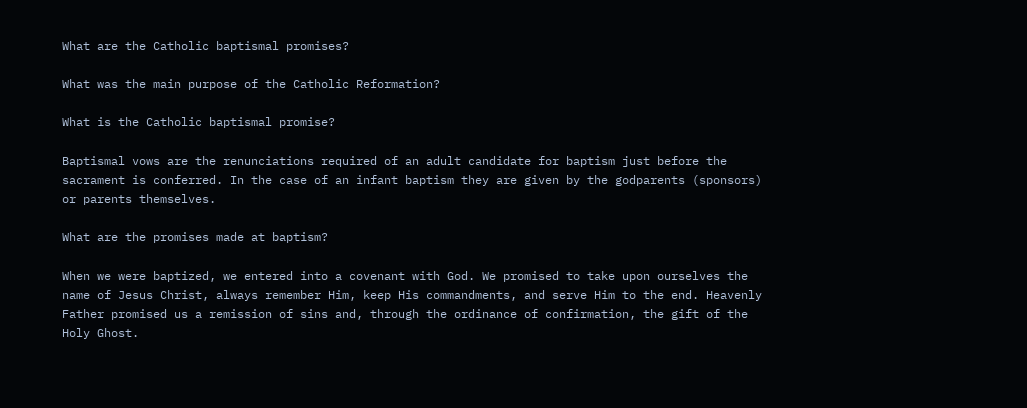What are the Catholic baptismal promises?

What was the main purpose of the Catholic Reformation?

What is the Catholic baptismal promise?

Baptismal vows are the renunciations required of an adult candidate for baptism just before the sacrament is conferred. In the case of an infant baptism they are given by the godparents (sponsors) or parents themselves.

What are the promises made at baptism?

When we were baptized, we entered into a covenant with God. We promised to take upon ourselves the name of Jesus Christ, always remember Him, keep His commandments, and serve Him to the end. Heavenly Father promised us a remission of sins and, through the ordinance of confirmation, the gift of the Holy Ghost.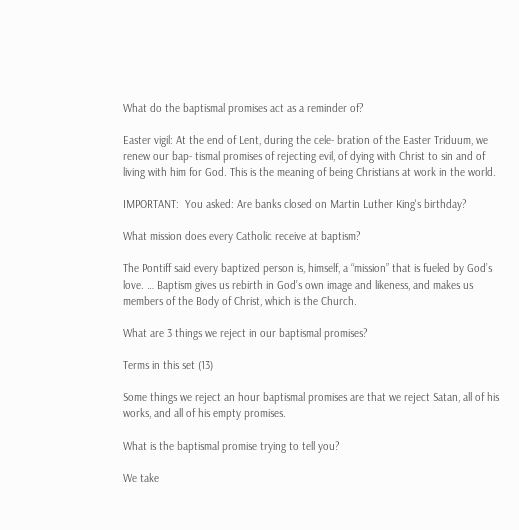What do the baptismal promises act as a reminder of?

Easter vigil: At the end of Lent, during the cele- bration of the Easter Triduum, we renew our bap- tismal promises of rejecting evil, of dying with Christ to sin and of living with him for God. This is the meaning of being Christians at work in the world.

IMPORTANT:  You asked: Are banks closed on Martin Luther King's birthday?

What mission does every Catholic receive at baptism?

The Pontiff said every baptized person is, himself, a “mission” that is fueled by God’s love. … Baptism gives us rebirth in God’s own image and likeness, and makes us members of the Body of Christ, which is the Church.

What are 3 things we reject in our baptismal promises?

Terms in this set (13)

Some things we reject an hour baptismal promises are that we reject Satan, all of his works, and all of his empty promises.

What is the baptismal promise trying to tell you?

We take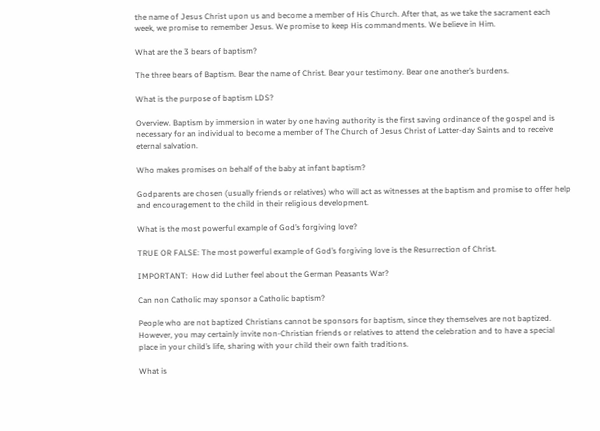the name of Jesus Christ upon us and become a member of His Church. After that, as we take the sacrament each week, we promise to remember Jesus. We promise to keep His commandments. We believe in Him.

What are the 3 bears of baptism?

The three bears of Baptism. Bear the name of Christ. Bear your testimony. Bear one another’s burdens.

What is the purpose of baptism LDS?

Overview. Baptism by immersion in water by one having authority is the first saving ordinance of the gospel and is necessary for an individual to become a member of The Church of Jesus Christ of Latter-day Saints and to receive eternal salvation.

Who makes promises on behalf of the baby at infant baptism?

Godparents are chosen (usually friends or relatives) who will act as witnesses at the baptism and promise to offer help and encouragement to the child in their religious development.

What is the most powerful example of God’s forgiving love?

TRUE OR FALSE: The most powerful example of God’s forgiving love is the Resurrection of Christ.

IMPORTANT:  How did Luther feel about the German Peasants War?

Can non Catholic may sponsor a Catholic baptism?

People who are not baptized Christians cannot be sponsors for baptism, since they themselves are not baptized. However, you may certainly invite non-Christian friends or relatives to attend the celebration and to have a special place in your child’s life, sharing with your child their own faith traditions.

What is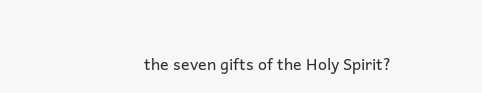the seven gifts of the Holy Spirit?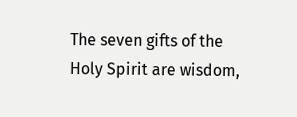The seven gifts of the Holy Spirit are wisdom,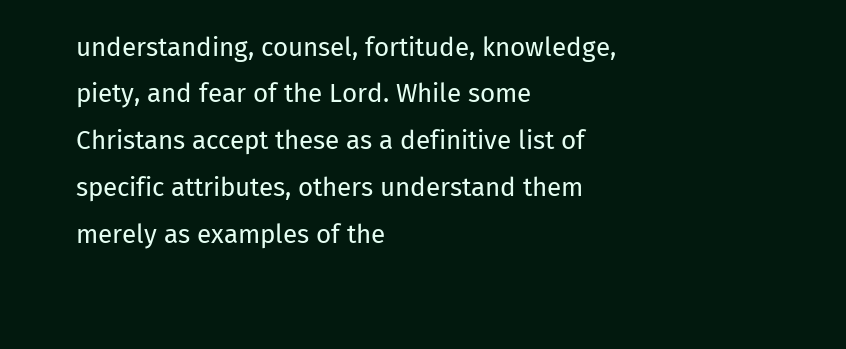understanding, counsel, fortitude, knowledge, piety, and fear of the Lord. While some Christans accept these as a definitive list of specific attributes, others understand them merely as examples of the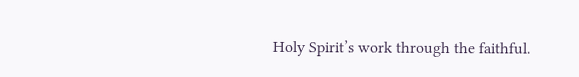Holy Spirit’s work through the faithful.